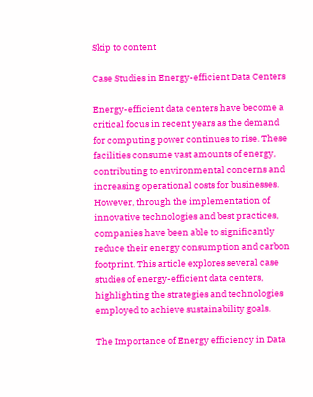Skip to content

Case Studies in Energy-efficient Data Centers

Energy-efficient data centers have become a critical focus in recent years as the demand for computing power continues to rise. These facilities consume vast amounts of energy, contributing to environmental concerns and increasing operational costs for businesses. However, through the implementation of innovative technologies and best practices, companies have been able to significantly reduce their energy consumption and carbon footprint. This article explores several case studies of energy-efficient data centers, highlighting the strategies and technologies employed to achieve sustainability goals.

The Importance of Energy efficiency in Data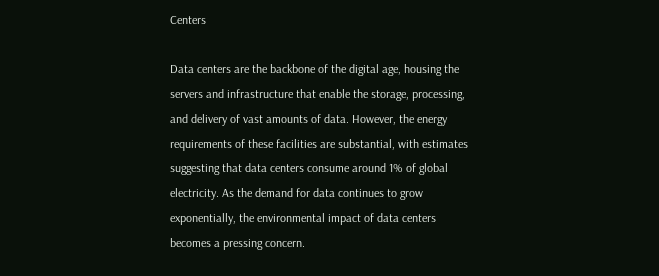Centers

Data centers are the backbone of the digital age, housing the servers and infrastructure that enable the storage, processing, and delivery of vast amounts of data. However, the energy requirements of these facilities are substantial, with estimates suggesting that data centers consume around 1% of global electricity. As the demand for data continues to grow exponentially, the environmental impact of data centers becomes a pressing concern.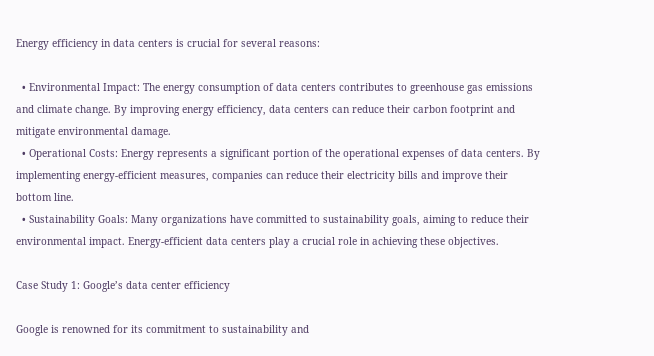Energy efficiency in data centers is crucial for several reasons:

  • Environmental Impact: The energy consumption of data centers contributes to greenhouse gas emissions and climate change. By improving energy efficiency, data centers can reduce their carbon footprint and mitigate environmental damage.
  • Operational Costs: Energy represents a significant portion of the operational expenses of data centers. By implementing energy-efficient measures, companies can reduce their electricity bills and improve their bottom line.
  • Sustainability Goals: Many organizations have committed to sustainability goals, aiming to reduce their environmental impact. Energy-efficient data centers play a crucial role in achieving these objectives.

Case Study 1: Google’s data center efficiency

Google is renowned for its commitment to sustainability and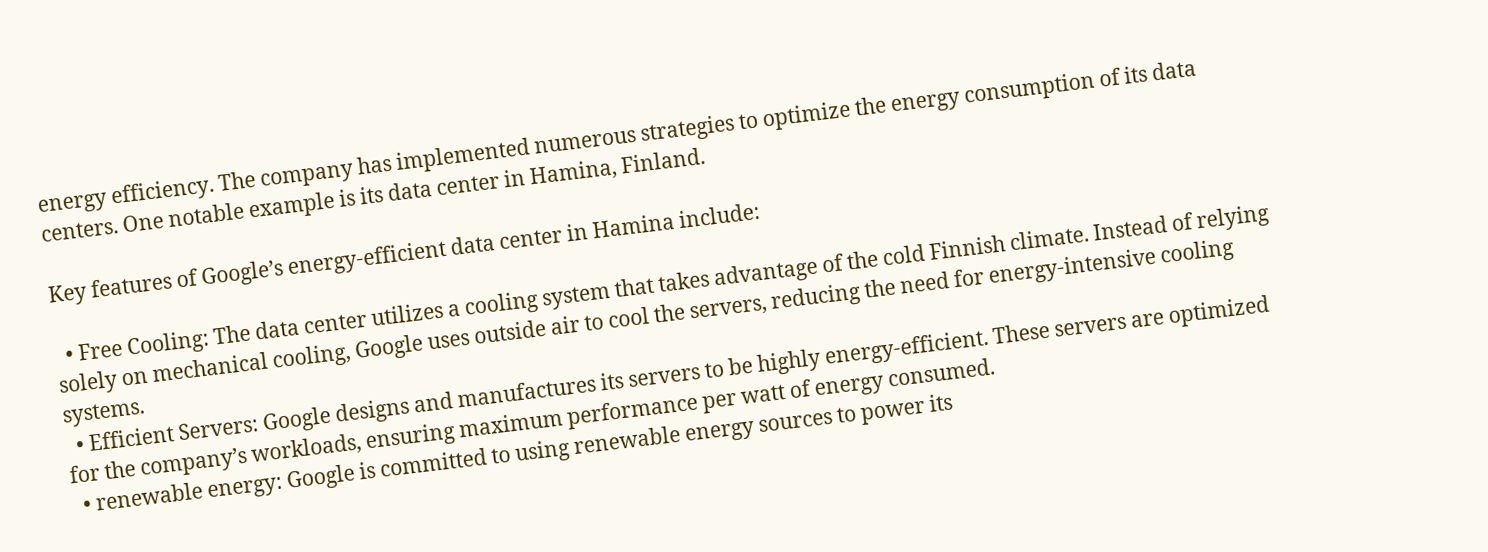energy efficiency. The company has implemented numerous strategies to optimize the energy consumption of its data centers. One notable example is its data center in Hamina, Finland.

Key features of Google’s energy-efficient data center in Hamina include:

  • Free Cooling: The data center utilizes a cooling system that takes advantage of the cold Finnish climate. Instead of relying solely on mechanical cooling, Google uses outside air to cool the servers, reducing the need for energy-intensive cooling systems.
  • Efficient Servers: Google designs and manufactures its servers to be highly energy-efficient. These servers are optimized for the company’s workloads, ensuring maximum performance per watt of energy consumed.
  • renewable energy: Google is committed to using renewable energy sources to power its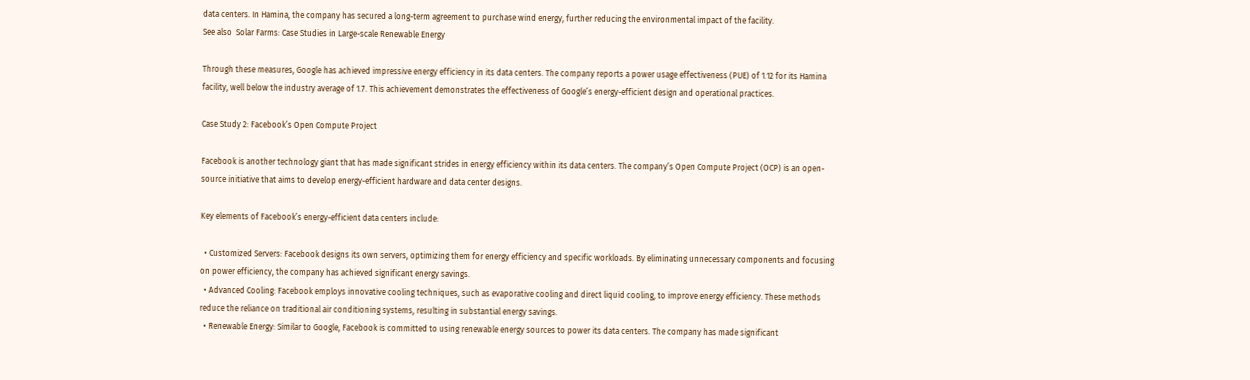data centers. In Hamina, the company has secured a long-term agreement to purchase wind energy, further reducing the environmental impact of the facility.
See also  Solar Farms: Case Studies in Large-scale Renewable Energy

Through these measures, Google has achieved impressive energy efficiency in its data centers. The company reports a power usage effectiveness (PUE) of 1.12 for its Hamina facility, well below the industry average of 1.7. This achievement demonstrates the effectiveness of Google’s energy-efficient design and operational practices.

Case Study 2: Facebook’s Open Compute Project

Facebook is another technology giant that has made significant strides in energy efficiency within its data centers. The company’s Open Compute Project (OCP) is an open-source initiative that aims to develop energy-efficient hardware and data center designs.

Key elements of Facebook’s energy-efficient data centers include:

  • Customized Servers: Facebook designs its own servers, optimizing them for energy efficiency and specific workloads. By eliminating unnecessary components and focusing on power efficiency, the company has achieved significant energy savings.
  • Advanced Cooling: Facebook employs innovative cooling techniques, such as evaporative cooling and direct liquid cooling, to improve energy efficiency. These methods reduce the reliance on traditional air conditioning systems, resulting in substantial energy savings.
  • Renewable Energy: Similar to Google, Facebook is committed to using renewable energy sources to power its data centers. The company has made significant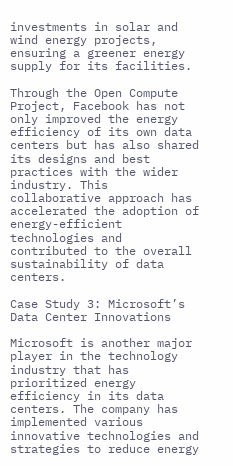investments in solar and wind energy projects, ensuring a greener energy supply for its facilities.

Through the Open Compute Project, Facebook has not only improved the energy efficiency of its own data centers but has also shared its designs and best practices with the wider industry. This collaborative approach has accelerated the adoption of energy-efficient technologies and contributed to the overall sustainability of data centers.

Case Study 3: Microsoft’s Data Center Innovations

Microsoft is another major player in the technology industry that has prioritized energy efficiency in its data centers. The company has implemented various innovative technologies and strategies to reduce energy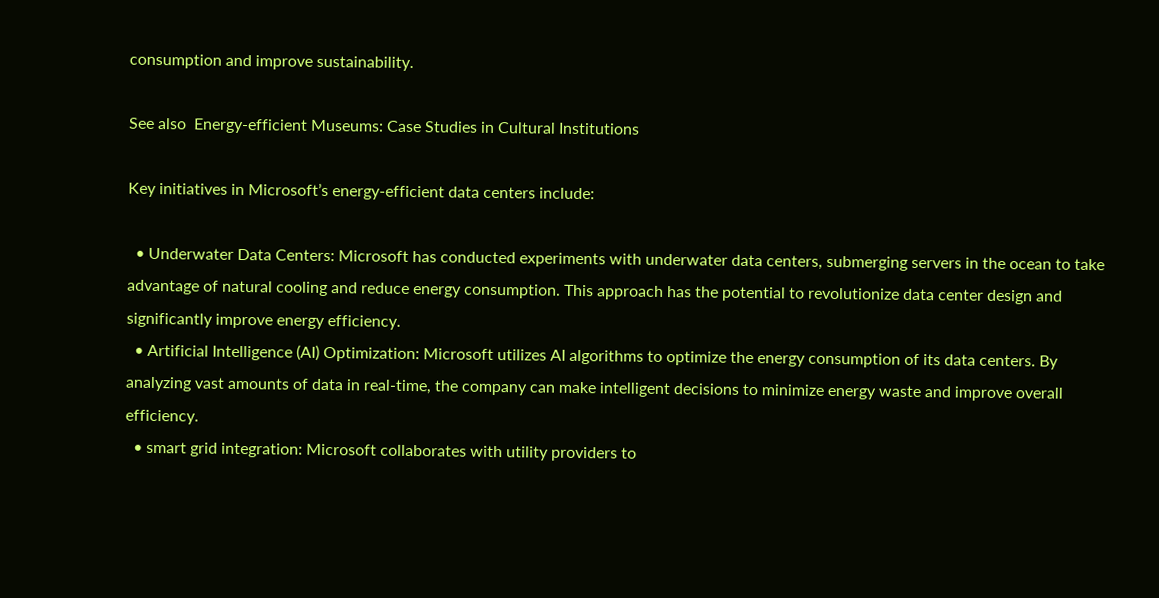consumption and improve sustainability.

See also  Energy-efficient Museums: Case Studies in Cultural Institutions

Key initiatives in Microsoft’s energy-efficient data centers include:

  • Underwater Data Centers: Microsoft has conducted experiments with underwater data centers, submerging servers in the ocean to take advantage of natural cooling and reduce energy consumption. This approach has the potential to revolutionize data center design and significantly improve energy efficiency.
  • Artificial Intelligence (AI) Optimization: Microsoft utilizes AI algorithms to optimize the energy consumption of its data centers. By analyzing vast amounts of data in real-time, the company can make intelligent decisions to minimize energy waste and improve overall efficiency.
  • smart grid integration: Microsoft collaborates with utility providers to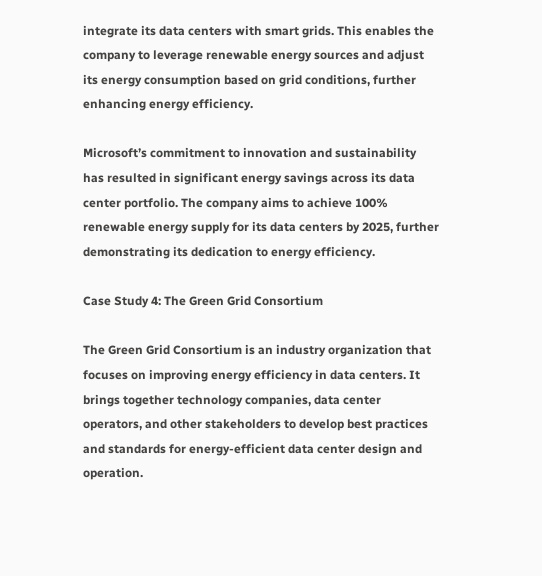integrate its data centers with smart grids. This enables the company to leverage renewable energy sources and adjust its energy consumption based on grid conditions, further enhancing energy efficiency.

Microsoft’s commitment to innovation and sustainability has resulted in significant energy savings across its data center portfolio. The company aims to achieve 100% renewable energy supply for its data centers by 2025, further demonstrating its dedication to energy efficiency.

Case Study 4: The Green Grid Consortium

The Green Grid Consortium is an industry organization that focuses on improving energy efficiency in data centers. It brings together technology companies, data center operators, and other stakeholders to develop best practices and standards for energy-efficient data center design and operation.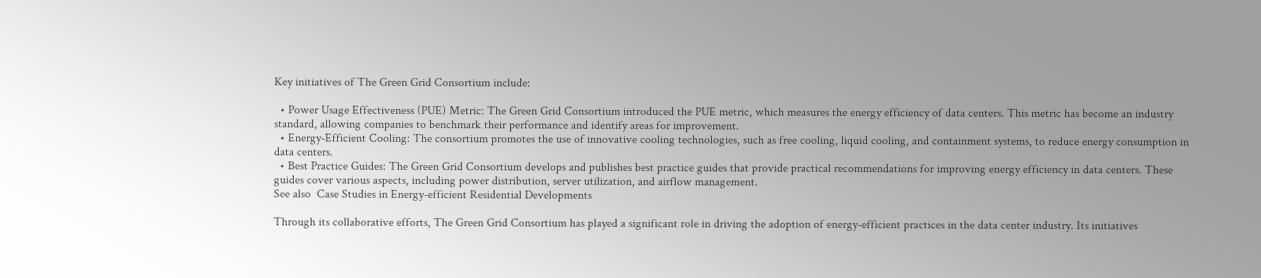Key initiatives of The Green Grid Consortium include:

  • Power Usage Effectiveness (PUE) Metric: The Green Grid Consortium introduced the PUE metric, which measures the energy efficiency of data centers. This metric has become an industry standard, allowing companies to benchmark their performance and identify areas for improvement.
  • Energy-Efficient Cooling: The consortium promotes the use of innovative cooling technologies, such as free cooling, liquid cooling, and containment systems, to reduce energy consumption in data centers.
  • Best Practice Guides: The Green Grid Consortium develops and publishes best practice guides that provide practical recommendations for improving energy efficiency in data centers. These guides cover various aspects, including power distribution, server utilization, and airflow management.
See also  Case Studies in Energy-efficient Residential Developments

Through its collaborative efforts, The Green Grid Consortium has played a significant role in driving the adoption of energy-efficient practices in the data center industry. Its initiatives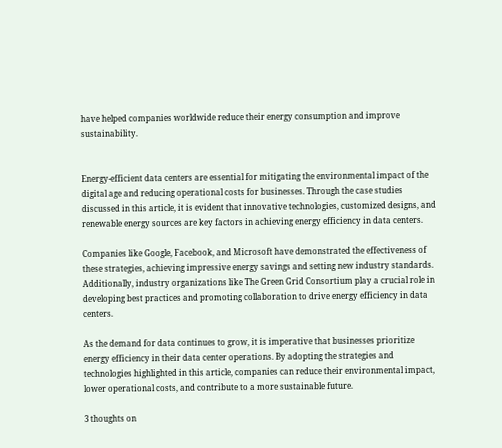have helped companies worldwide reduce their energy consumption and improve sustainability.


Energy-efficient data centers are essential for mitigating the environmental impact of the digital age and reducing operational costs for businesses. Through the case studies discussed in this article, it is evident that innovative technologies, customized designs, and renewable energy sources are key factors in achieving energy efficiency in data centers.

Companies like Google, Facebook, and Microsoft have demonstrated the effectiveness of these strategies, achieving impressive energy savings and setting new industry standards. Additionally, industry organizations like The Green Grid Consortium play a crucial role in developing best practices and promoting collaboration to drive energy efficiency in data centers.

As the demand for data continues to grow, it is imperative that businesses prioritize energy efficiency in their data center operations. By adopting the strategies and technologies highlighted in this article, companies can reduce their environmental impact, lower operational costs, and contribute to a more sustainable future.

3 thoughts on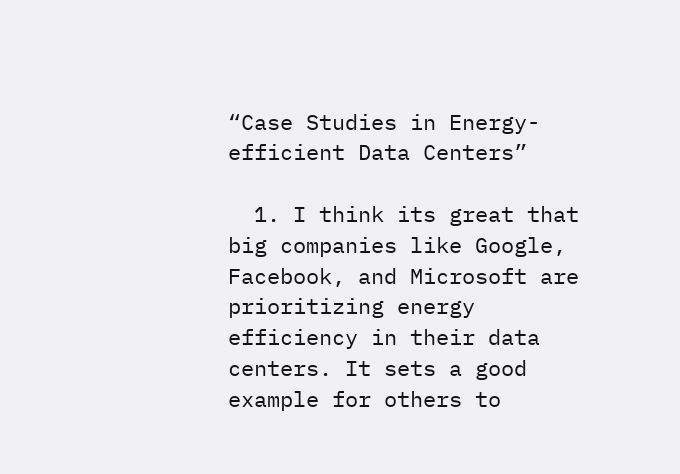“Case Studies in Energy-efficient Data Centers”

  1. I think its great that big companies like Google, Facebook, and Microsoft are prioritizing energy efficiency in their data centers. It sets a good example for others to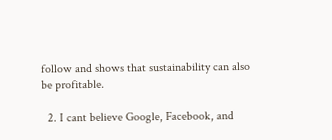follow and shows that sustainability can also be profitable.

  2. I cant believe Google, Facebook, and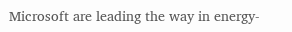Microsoft are leading the way in energy-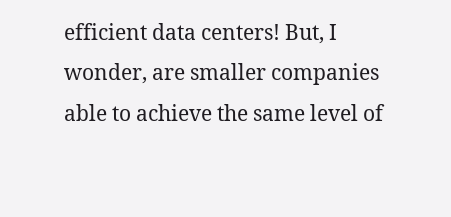efficient data centers! But, I wonder, are smaller companies able to achieve the same level of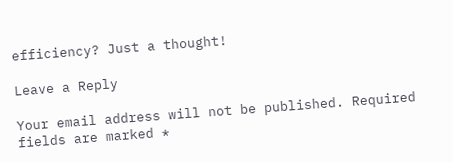efficiency? Just a thought!

Leave a Reply

Your email address will not be published. Required fields are marked *